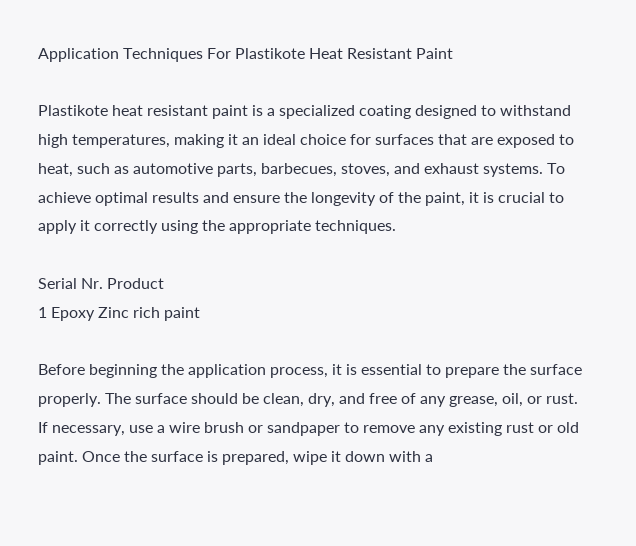Application Techniques For Plastikote Heat Resistant Paint

Plastikote heat resistant paint is a specialized coating designed to withstand high temperatures, making it an ideal choice for surfaces that are exposed to heat, such as automotive parts, barbecues, stoves, and exhaust systems. To achieve optimal results and ensure the longevity of the paint, it is crucial to apply it correctly using the appropriate techniques.

Serial Nr. Product
1 Epoxy Zinc rich paint

Before beginning the application process, it is essential to prepare the surface properly. The surface should be clean, dry, and free of any grease, oil, or rust. If necessary, use a wire brush or sandpaper to remove any existing rust or old paint. Once the surface is prepared, wipe it down with a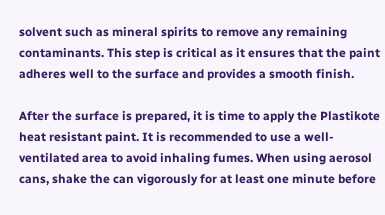solvent such as mineral spirits to remove any remaining contaminants. This step is critical as it ensures that the paint adheres well to the surface and provides a smooth finish.

After the surface is prepared, it is time to apply the Plastikote heat resistant paint. It is recommended to use a well-ventilated area to avoid inhaling fumes. When using aerosol cans, shake the can vigorously for at least one minute before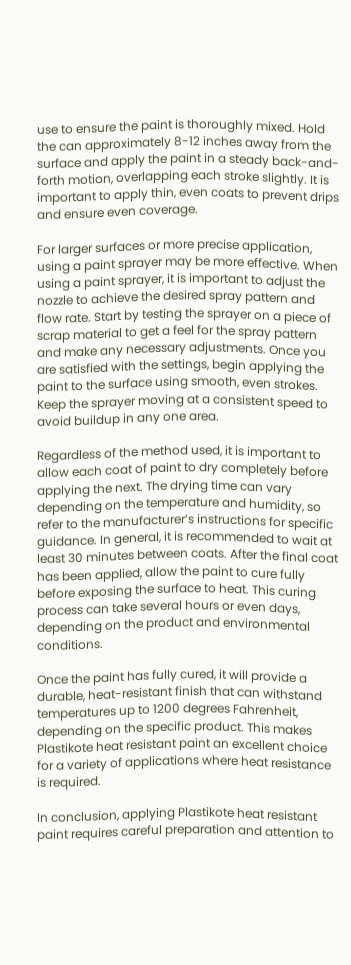use to ensure the paint is thoroughly mixed. Hold the can approximately 8-12 inches away from the surface and apply the paint in a steady back-and-forth motion, overlapping each stroke slightly. It is important to apply thin, even coats to prevent drips and ensure even coverage.

For larger surfaces or more precise application, using a paint sprayer may be more effective. When using a paint sprayer, it is important to adjust the nozzle to achieve the desired spray pattern and flow rate. Start by testing the sprayer on a piece of scrap material to get a feel for the spray pattern and make any necessary adjustments. Once you are satisfied with the settings, begin applying the paint to the surface using smooth, even strokes. Keep the sprayer moving at a consistent speed to avoid buildup in any one area.

Regardless of the method used, it is important to allow each coat of paint to dry completely before applying the next. The drying time can vary depending on the temperature and humidity, so refer to the manufacturer’s instructions for specific guidance. In general, it is recommended to wait at least 30 minutes between coats. After the final coat has been applied, allow the paint to cure fully before exposing the surface to heat. This curing process can take several hours or even days, depending on the product and environmental conditions.

Once the paint has fully cured, it will provide a durable, heat-resistant finish that can withstand temperatures up to 1200 degrees Fahrenheit, depending on the specific product. This makes Plastikote heat resistant paint an excellent choice for a variety of applications where heat resistance is required.

In conclusion, applying Plastikote heat resistant paint requires careful preparation and attention to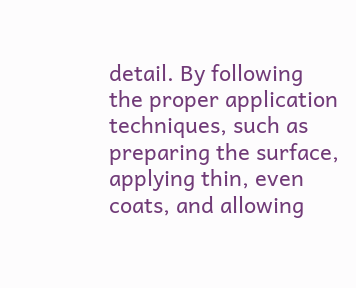detail. By following the proper application techniques, such as preparing the surface, applying thin, even coats, and allowing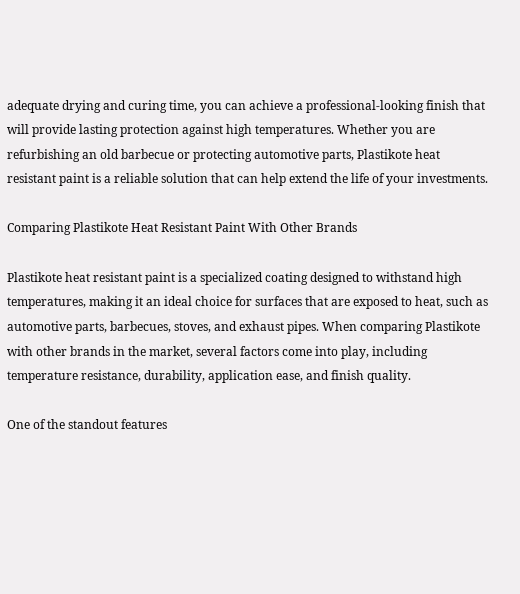adequate drying and curing time, you can achieve a professional-looking finish that will provide lasting protection against high temperatures. Whether you are refurbishing an old barbecue or protecting automotive parts, Plastikote heat resistant paint is a reliable solution that can help extend the life of your investments.

Comparing Plastikote Heat Resistant Paint With Other Brands

Plastikote heat resistant paint is a specialized coating designed to withstand high temperatures, making it an ideal choice for surfaces that are exposed to heat, such as automotive parts, barbecues, stoves, and exhaust pipes. When comparing Plastikote with other brands in the market, several factors come into play, including temperature resistance, durability, application ease, and finish quality.

One of the standout features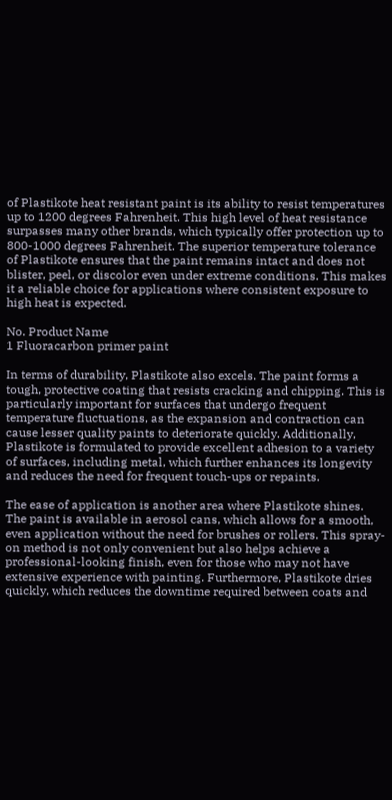of Plastikote heat resistant paint is its ability to resist temperatures up to 1200 degrees Fahrenheit. This high level of heat resistance surpasses many other brands, which typically offer protection up to 800-1000 degrees Fahrenheit. The superior temperature tolerance of Plastikote ensures that the paint remains intact and does not blister, peel, or discolor even under extreme conditions. This makes it a reliable choice for applications where consistent exposure to high heat is expected.

No. Product Name
1 Fluoracarbon primer paint

In terms of durability, Plastikote also excels. The paint forms a tough, protective coating that resists cracking and chipping. This is particularly important for surfaces that undergo frequent temperature fluctuations, as the expansion and contraction can cause lesser quality paints to deteriorate quickly. Additionally, Plastikote is formulated to provide excellent adhesion to a variety of surfaces, including metal, which further enhances its longevity and reduces the need for frequent touch-ups or repaints.

The ease of application is another area where Plastikote shines. The paint is available in aerosol cans, which allows for a smooth, even application without the need for brushes or rollers. This spray-on method is not only convenient but also helps achieve a professional-looking finish, even for those who may not have extensive experience with painting. Furthermore, Plastikote dries quickly, which reduces the downtime required between coats and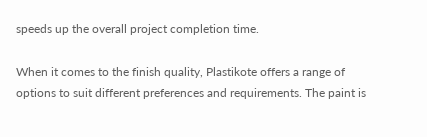speeds up the overall project completion time.

When it comes to the finish quality, Plastikote offers a range of options to suit different preferences and requirements. The paint is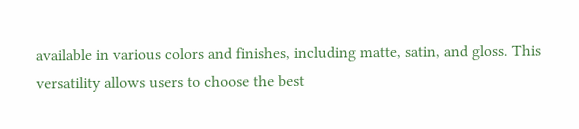available in various colors and finishes, including matte, satin, and gloss. This versatility allows users to choose the best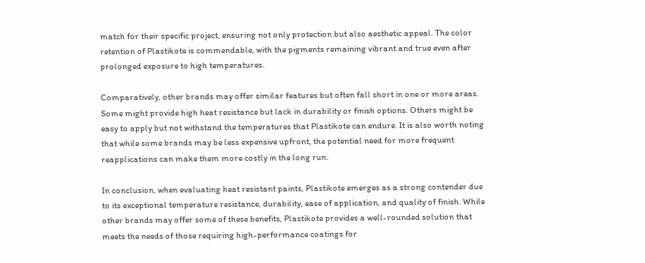match for their specific project, ensuring not only protection but also aesthetic appeal. The color retention of Plastikote is commendable, with the pigments remaining vibrant and true even after prolonged exposure to high temperatures.

Comparatively, other brands may offer similar features but often fall short in one or more areas. Some might provide high heat resistance but lack in durability or finish options. Others might be easy to apply but not withstand the temperatures that Plastikote can endure. It is also worth noting that while some brands may be less expensive upfront, the potential need for more frequent reapplications can make them more costly in the long run.

In conclusion, when evaluating heat resistant paints, Plastikote emerges as a strong contender due to its exceptional temperature resistance, durability, ease of application, and quality of finish. While other brands may offer some of these benefits, Plastikote provides a well-rounded solution that meets the needs of those requiring high-performance coatings for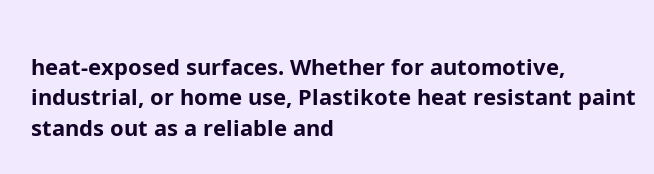heat-exposed surfaces. Whether for automotive, industrial, or home use, Plastikote heat resistant paint stands out as a reliable and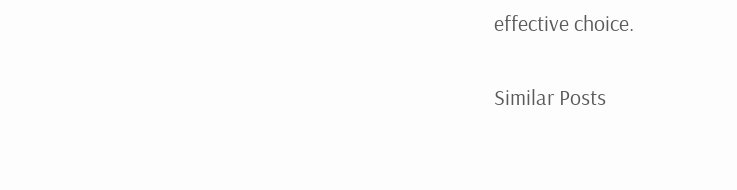effective choice.

Similar Posts